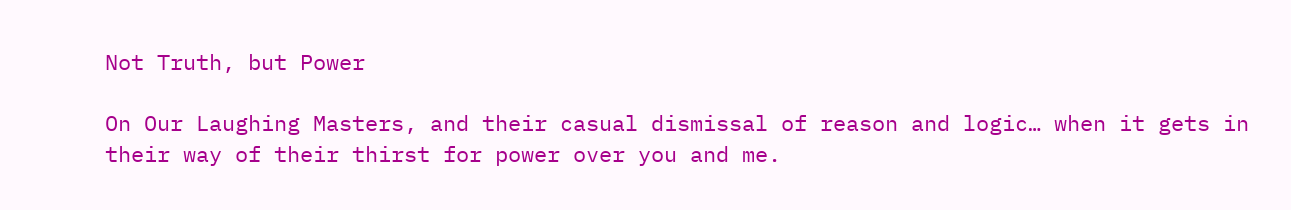Not Truth, but Power

On Our Laughing Masters, and their casual dismissal of reason and logic… when it gets in their way of their thirst for power over you and me.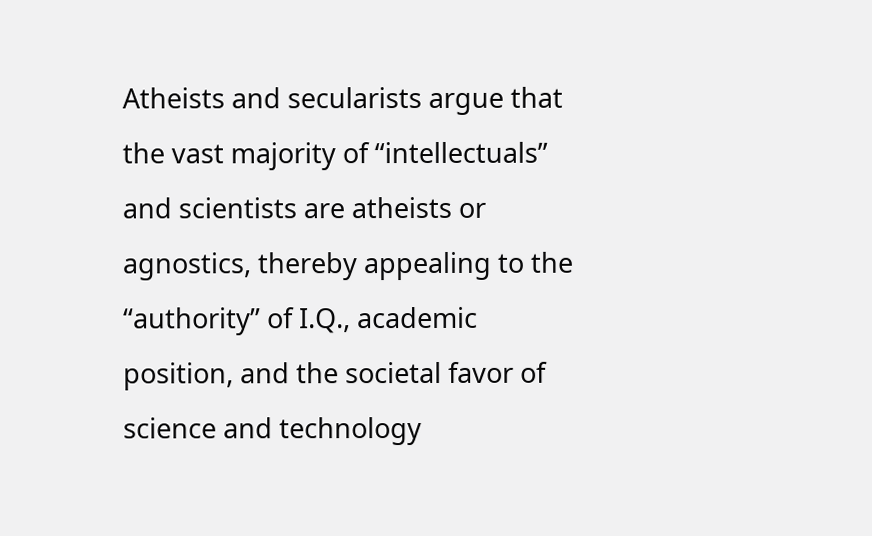Atheists and secularists argue that the vast majority of “intellectuals” and scientists are atheists or agnostics, thereby appealing to the “authority” of I.Q., academic position, and the societal favor of science and technology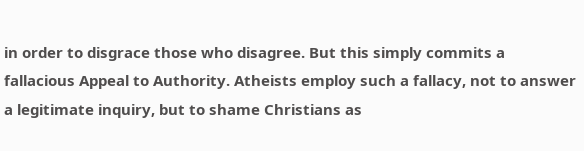in order to disgrace those who disagree. But this simply commits a fallacious Appeal to Authority. Atheists employ such a fallacy, not to answer a legitimate inquiry, but to shame Christians as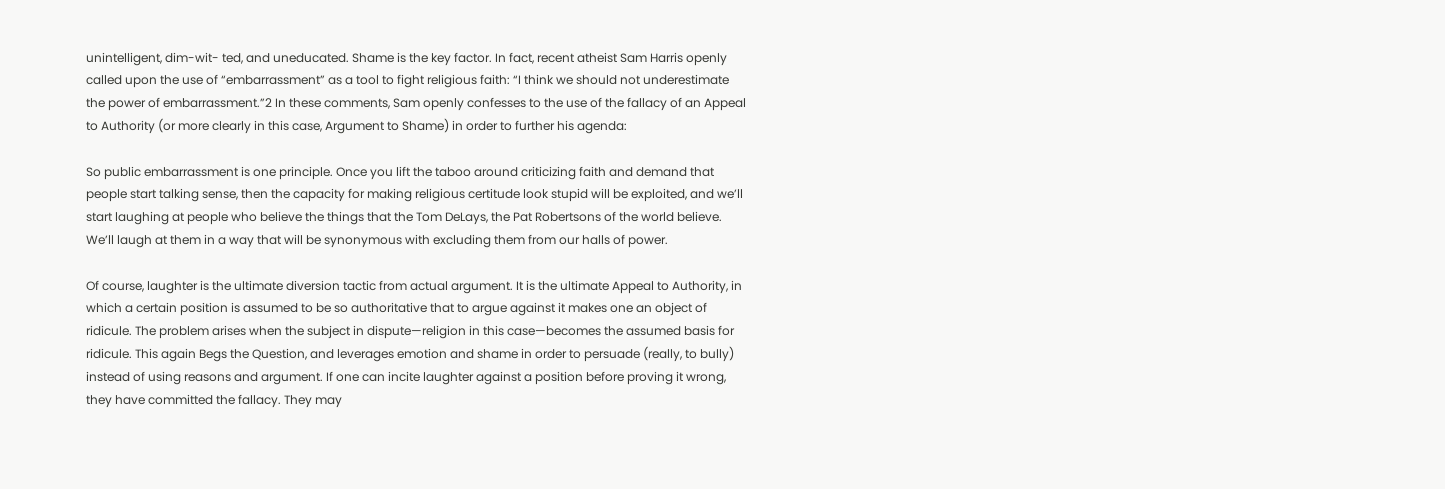unintelligent, dim-wit- ted, and uneducated. Shame is the key factor. In fact, recent atheist Sam Harris openly called upon the use of “embarrassment” as a tool to fight religious faith: “I think we should not underestimate the power of embarrassment.”2 In these comments, Sam openly confesses to the use of the fallacy of an Appeal to Authority (or more clearly in this case, Argument to Shame) in order to further his agenda:

So public embarrassment is one principle. Once you lift the taboo around criticizing faith and demand that people start talking sense, then the capacity for making religious certitude look stupid will be exploited, and we’ll start laughing at people who believe the things that the Tom DeLays, the Pat Robertsons of the world believe. We’ll laugh at them in a way that will be synonymous with excluding them from our halls of power.

Of course, laughter is the ultimate diversion tactic from actual argument. It is the ultimate Appeal to Authority, in which a certain position is assumed to be so authoritative that to argue against it makes one an object of ridicule. The problem arises when the subject in dispute—religion in this case—becomes the assumed basis for ridicule. This again Begs the Question, and leverages emotion and shame in order to persuade (really, to bully) instead of using reasons and argument. If one can incite laughter against a position before proving it wrong, they have committed the fallacy. They may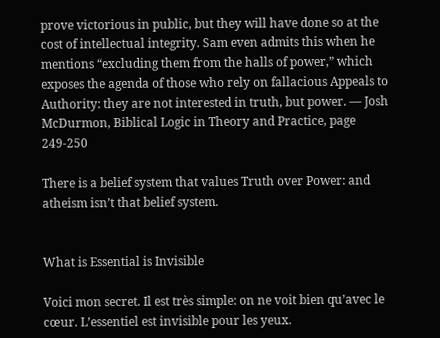prove victorious in public, but they will have done so at the cost of intellectual integrity. Sam even admits this when he mentions “excluding them from the halls of power,” which exposes the agenda of those who rely on fallacious Appeals to Authority: they are not interested in truth, but power. — Josh McDurmon, Biblical Logic in Theory and Practice, page 249-250

There is a belief system that values Truth over Power: and atheism isn’t that belief system.


What is Essential is Invisible

Voici mon secret. Il est très simple: on ne voit bien qu’avec le cœur. L’essentiel est invisible pour les yeux.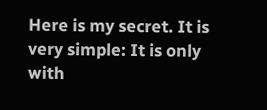Here is my secret. It is very simple: It is only with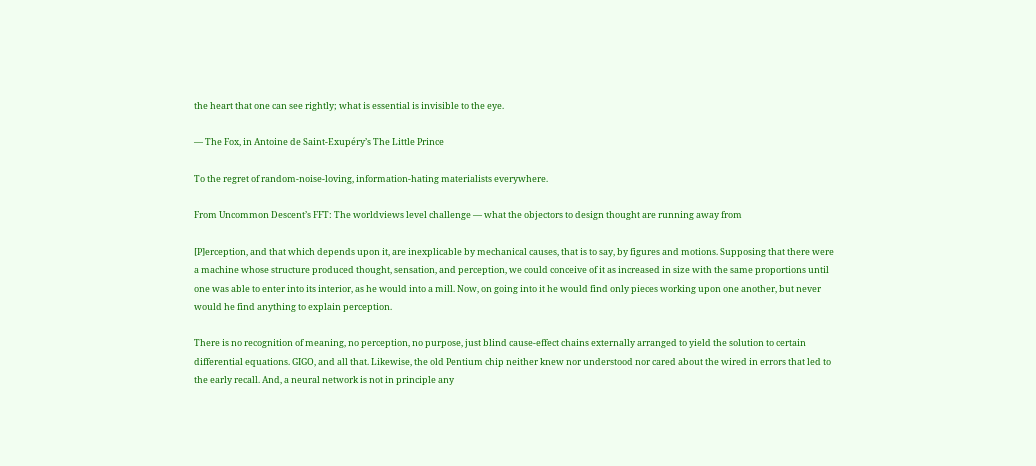the heart that one can see rightly; what is essential is invisible to the eye.

— The Fox, in Antoine de Saint-Exupéry’s The Little Prince

To the regret of random-noise-loving, information-hating materialists everywhere.

From Uncommon Descent’s FFT: The worldviews level challenge — what the objectors to design thought are running away from

[P]erception, and that which depends upon it, are inexplicable by mechanical causes, that is to say, by figures and motions. Supposing that there were a machine whose structure produced thought, sensation, and perception, we could conceive of it as increased in size with the same proportions until one was able to enter into its interior, as he would into a mill. Now, on going into it he would find only pieces working upon one another, but never would he find anything to explain perception.

There is no recognition of meaning, no perception, no purpose, just blind cause-effect chains externally arranged to yield the solution to certain differential equations. GIGO, and all that. Likewise, the old Pentium chip neither knew nor understood nor cared about the wired in errors that led to the early recall. And, a neural network is not in principle any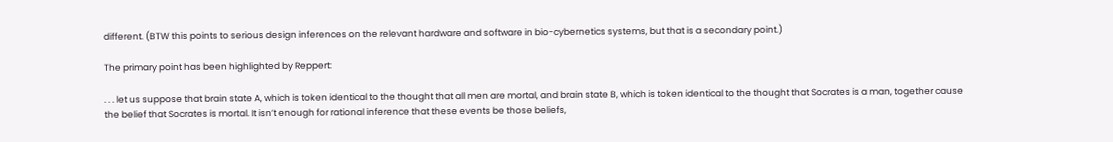different. (BTW this points to serious design inferences on the relevant hardware and software in bio-cybernetics systems, but that is a secondary point.)

The primary point has been highlighted by Reppert:

. . . let us suppose that brain state A, which is token identical to the thought that all men are mortal, and brain state B, which is token identical to the thought that Socrates is a man, together cause the belief that Socrates is mortal. It isn’t enough for rational inference that these events be those beliefs,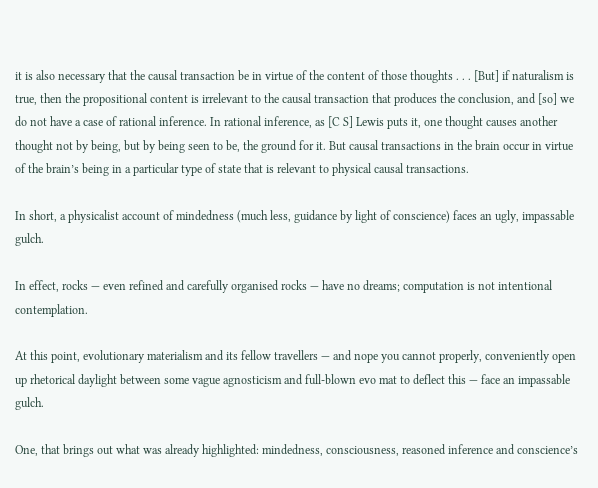it is also necessary that the causal transaction be in virtue of the content of those thoughts . . . [But] if naturalism is true, then the propositional content is irrelevant to the causal transaction that produces the conclusion, and [so] we do not have a case of rational inference. In rational inference, as [C S] Lewis puts it, one thought causes another thought not by being, but by being seen to be, the ground for it. But causal transactions in the brain occur in virtue of the brain’s being in a particular type of state that is relevant to physical causal transactions.

In short, a physicalist account of mindedness (much less, guidance by light of conscience) faces an ugly, impassable gulch.

In effect, rocks — even refined and carefully organised rocks — have no dreams; computation is not intentional contemplation.

At this point, evolutionary materialism and its fellow travellers — and nope you cannot properly, conveniently open up rhetorical daylight between some vague agnosticism and full-blown evo mat to deflect this — face an impassable gulch.

One, that brings out what was already highlighted: mindedness, consciousness, reasoned inference and conscience’s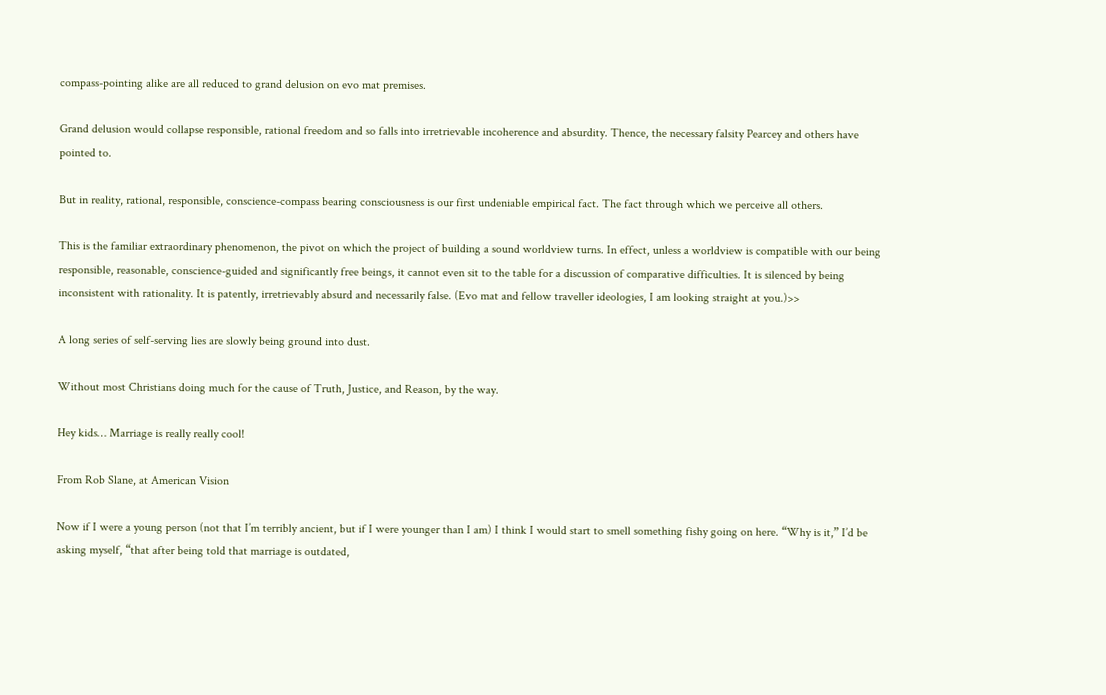compass-pointing alike are all reduced to grand delusion on evo mat premises.

Grand delusion would collapse responsible, rational freedom and so falls into irretrievable incoherence and absurdity. Thence, the necessary falsity Pearcey and others have pointed to.

But in reality, rational, responsible, conscience-compass bearing consciousness is our first undeniable empirical fact. The fact through which we perceive all others.

This is the familiar extraordinary phenomenon, the pivot on which the project of building a sound worldview turns. In effect, unless a worldview is compatible with our being responsible, reasonable, conscience-guided and significantly free beings, it cannot even sit to the table for a discussion of comparative difficulties. It is silenced by being inconsistent with rationality. It is patently, irretrievably absurd and necessarily false. (Evo mat and fellow traveller ideologies, I am looking straight at you.)>>

A long series of self-serving lies are slowly being ground into dust.

Without most Christians doing much for the cause of Truth, Justice, and Reason, by the way.

Hey kids… Marriage is really really cool!

From Rob Slane, at American Vision

Now if I were a young person (not that I’m terribly ancient, but if I were younger than I am) I think I would start to smell something fishy going on here. “Why is it,” I’d be asking myself, “that after being told that marriage is outdated,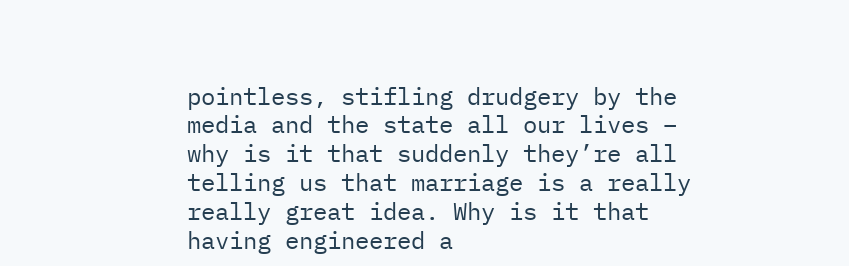pointless, stifling drudgery by the media and the state all our lives – why is it that suddenly they’re all telling us that marriage is a really really great idea. Why is it that having engineered a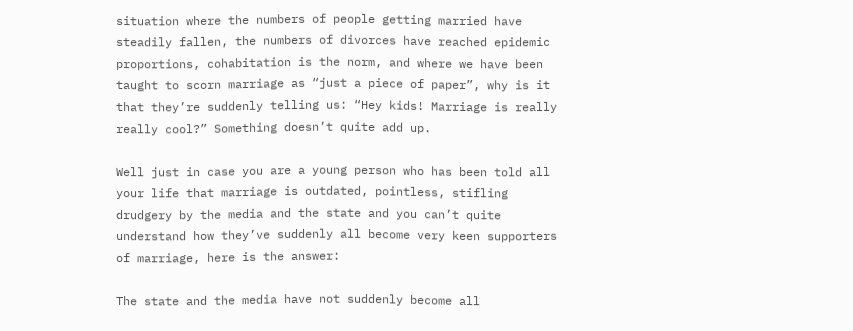situation where the numbers of people getting married have steadily fallen, the numbers of divorces have reached epidemic proportions, cohabitation is the norm, and where we have been taught to scorn marriage as “just a piece of paper”, why is it that they’re suddenly telling us: “Hey kids! Marriage is really really cool?” Something doesn’t quite add up.

Well just in case you are a young person who has been told all your life that marriage is outdated, pointless, stifling drudgery by the media and the state and you can’t quite understand how they’ve suddenly all become very keen supporters of marriage, here is the answer:

The state and the media have not suddenly become all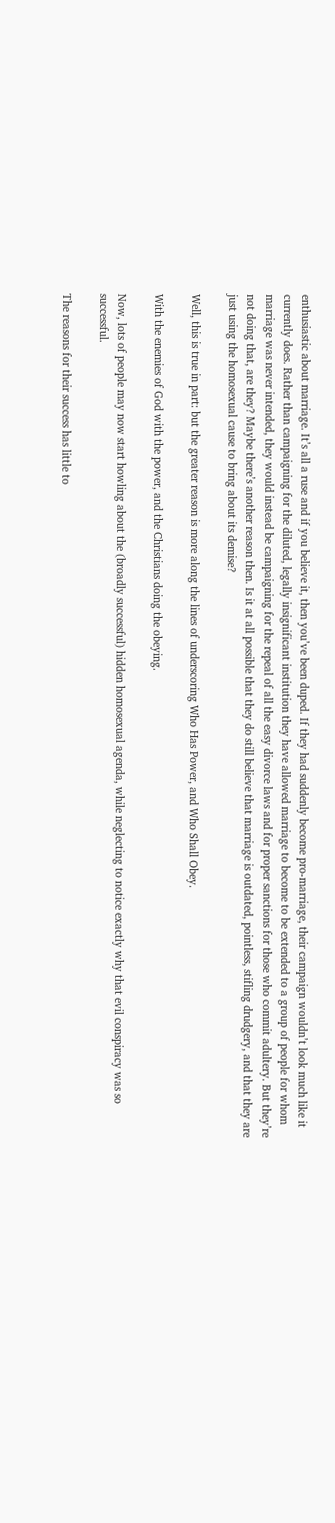enthusiastic about marriage. It’s all a ruse and if you believe it, then you’ve been duped. If they had suddenly become pro-marriage, their campaign wouldn’t look much like it currently does. Rather than campaigning for the diluted, legally insignificant institution they have allowed marriage to become to be extended to a group of people for whom marriage was never intended, they would instead be campaigning for the repeal of all the easy divorce laws and for proper sanctions for those who commit adultery. But they’re not doing that, are they? Maybe there’s another reason then. Is it at all possible that they do still believe that marriage is outdated, pointless, stifling drudgery, and that they are just using the homosexual cause to bring about its demise?

Well, this is true in part: but the greater reason is more along the lines of underscoring Who Has Power, and Who Shall Obey.

With the enemies of God with the power, and the Christians doing the obeying.

Now, lots of people may now start howling about the (broadly successful) hidden homosexual agenda, while neglecting to notice exactly why that evil conspiracy was so successful.

The reasons for their success has little to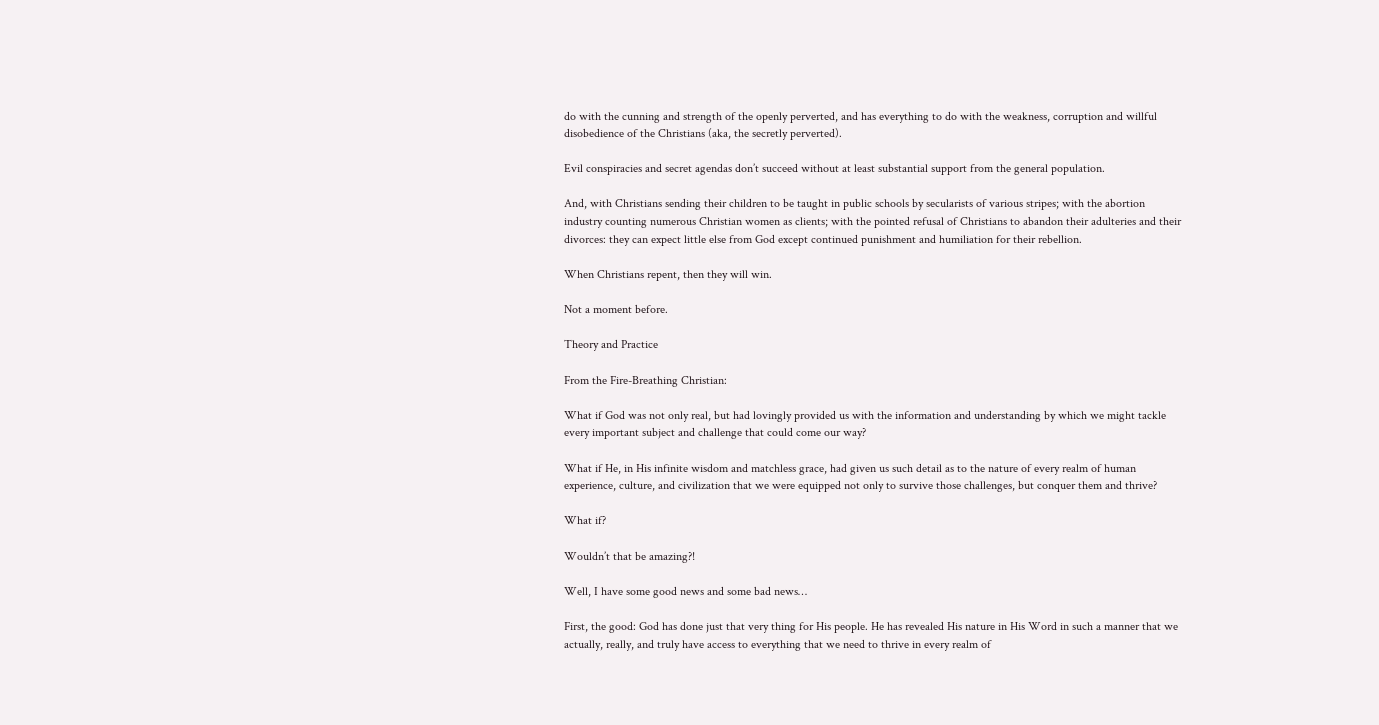do with the cunning and strength of the openly perverted, and has everything to do with the weakness, corruption and willful disobedience of the Christians (aka, the secretly perverted).

Evil conspiracies and secret agendas don’t succeed without at least substantial support from the general population.

And, with Christians sending their children to be taught in public schools by secularists of various stripes; with the abortion industry counting numerous Christian women as clients; with the pointed refusal of Christians to abandon their adulteries and their divorces: they can expect little else from God except continued punishment and humiliation for their rebellion.

When Christians repent, then they will win.

Not a moment before.

Theory and Practice

From the Fire-Breathing Christian:

What if God was not only real, but had lovingly provided us with the information and understanding by which we might tackle every important subject and challenge that could come our way?

What if He, in His infinite wisdom and matchless grace, had given us such detail as to the nature of every realm of human experience, culture, and civilization that we were equipped not only to survive those challenges, but conquer them and thrive?

What if?

Wouldn’t that be amazing?!

Well, I have some good news and some bad news…

First, the good: God has done just that very thing for His people. He has revealed His nature in His Word in such a manner that we actually, really, and truly have access to everything that we need to thrive in every realm of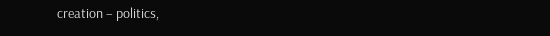creation – politics,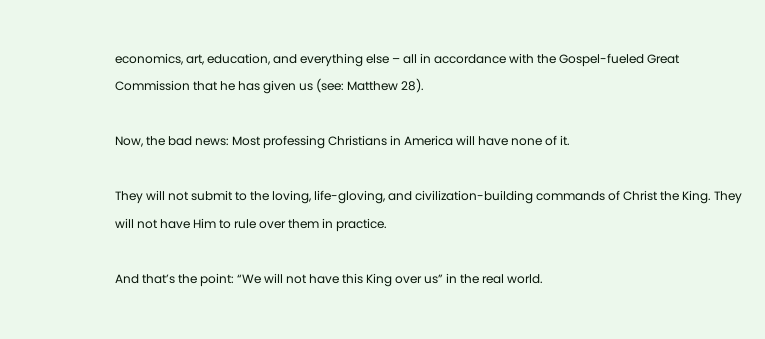economics, art, education, and everything else – all in accordance with the Gospel-fueled Great Commission that he has given us (see: Matthew 28).

Now, the bad news: Most professing Christians in America will have none of it.

They will not submit to the loving, life-gloving, and civilization-building commands of Christ the King. They will not have Him to rule over them in practice.

And that’s the point: “We will not have this King over us” in the real world.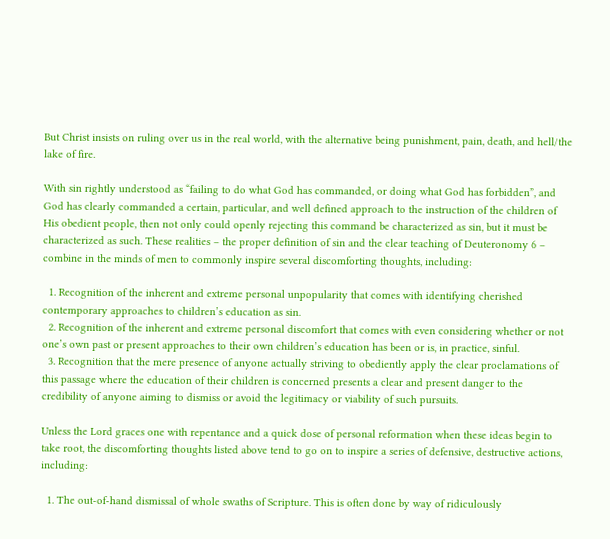But Christ insists on ruling over us in the real world, with the alternative being punishment, pain, death, and hell/the lake of fire.

With sin rightly understood as “failing to do what God has commanded, or doing what God has forbidden”, and God has clearly commanded a certain, particular, and well defined approach to the instruction of the children of His obedient people, then not only could openly rejecting this command be characterized as sin, but it must be characterized as such. These realities – the proper definition of sin and the clear teaching of Deuteronomy 6 – combine in the minds of men to commonly inspire several discomforting thoughts, including:

  1. Recognition of the inherent and extreme personal unpopularity that comes with identifying cherished contemporary approaches to children’s education as sin.
  2. Recognition of the inherent and extreme personal discomfort that comes with even considering whether or not one’s own past or present approaches to their own children’s education has been or is, in practice, sinful.
  3. Recognition that the mere presence of anyone actually striving to obediently apply the clear proclamations of this passage where the education of their children is concerned presents a clear and present danger to the credibility of anyone aiming to dismiss or avoid the legitimacy or viability of such pursuits.

Unless the Lord graces one with repentance and a quick dose of personal reformation when these ideas begin to take root, the discomforting thoughts listed above tend to go on to inspire a series of defensive, destructive actions, including:

  1. The out-of-hand dismissal of whole swaths of Scripture. This is often done by way of ridiculously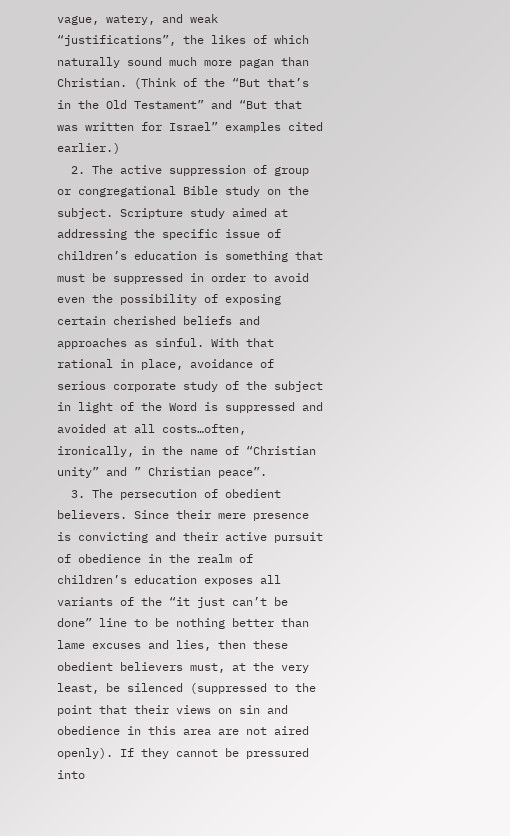vague, watery, and weak “justifications”, the likes of which naturally sound much more pagan than Christian. (Think of the “But that’s in the Old Testament” and “But that was written for Israel” examples cited earlier.)
  2. The active suppression of group or congregational Bible study on the subject. Scripture study aimed at addressing the specific issue of children’s education is something that must be suppressed in order to avoid even the possibility of exposing certain cherished beliefs and approaches as sinful. With that rational in place, avoidance of serious corporate study of the subject in light of the Word is suppressed and avoided at all costs…often, ironically, in the name of “Christian unity” and ” Christian peace”.
  3. The persecution of obedient believers. Since their mere presence is convicting and their active pursuit of obedience in the realm of children’s education exposes all variants of the “it just can’t be done” line to be nothing better than lame excuses and lies, then these obedient believers must, at the very least, be silenced (suppressed to the point that their views on sin and obedience in this area are not aired openly). If they cannot be pressured into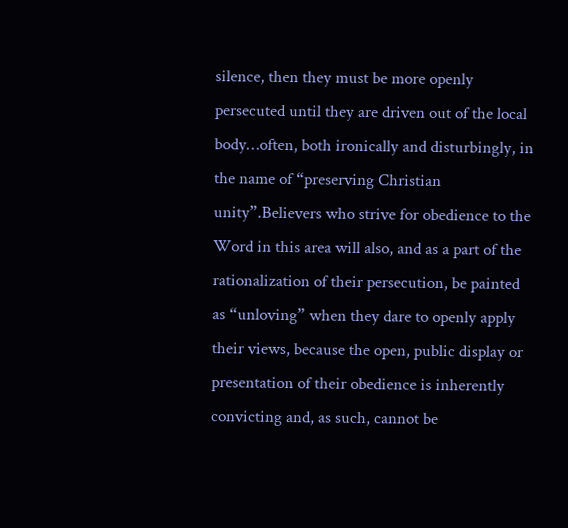silence, then they must be more openly persecuted until they are driven out of the local body…often, both ironically and disturbingly, in the name of “preserving Christian unity”.Believers who strive for obedience to the Word in this area will also, and as a part of the rationalization of their persecution, be painted as “unloving” when they dare to openly apply their views, because the open, public display or presentation of their obedience is inherently convicting and, as such, cannot be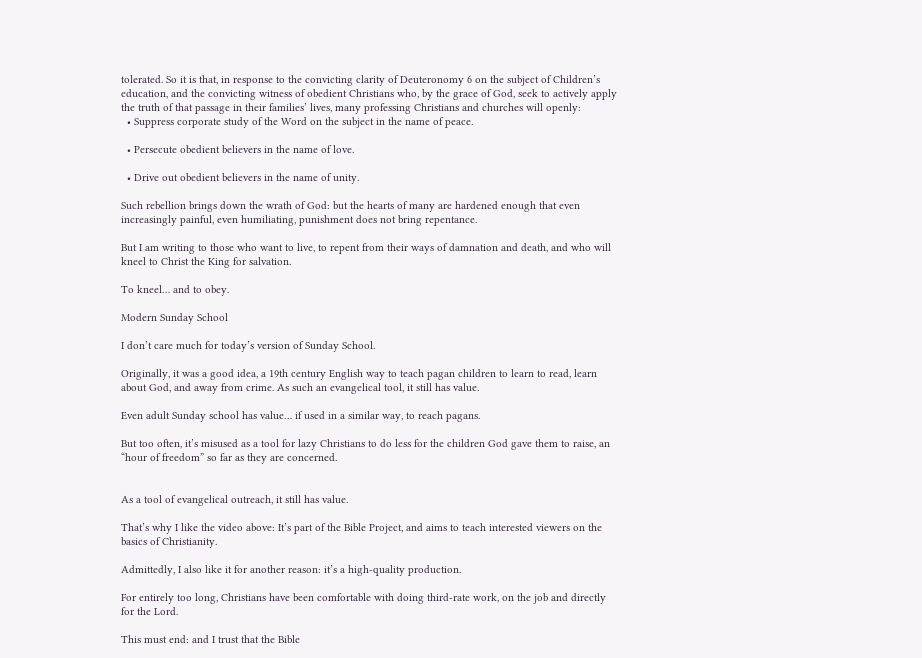tolerated. So it is that, in response to the convicting clarity of Deuteronomy 6 on the subject of Children’s education, and the convicting witness of obedient Christians who, by the grace of God, seek to actively apply the truth of that passage in their families’ lives, many professing Christians and churches will openly:
  • Suppress corporate study of the Word on the subject in the name of peace.

  • Persecute obedient believers in the name of love.

  • Drive out obedient believers in the name of unity.

Such rebellion brings down the wrath of God: but the hearts of many are hardened enough that even increasingly painful, even humiliating, punishment does not bring repentance.

But I am writing to those who want to live, to repent from their ways of damnation and death, and who will kneel to Christ the King for salvation.

To kneel… and to obey.

Modern Sunday School

I don’t care much for today’s version of Sunday School.

Originally, it was a good idea, a 19th century English way to teach pagan children to learn to read, learn about God, and away from crime. As such an evangelical tool, it still has value.

Even adult Sunday school has value… if used in a similar way, to reach pagans.

But too often, it’s misused as a tool for lazy Christians to do less for the children God gave them to raise, an “hour of freedom” so far as they are concerned.


As a tool of evangelical outreach, it still has value.

That’s why I like the video above: It’s part of the Bible Project, and aims to teach interested viewers on the basics of Christianity.

Admittedly, I also like it for another reason: it’s a high-quality production.

For entirely too long, Christians have been comfortable with doing third-rate work, on the job and directly for the Lord.

This must end: and I trust that the Bible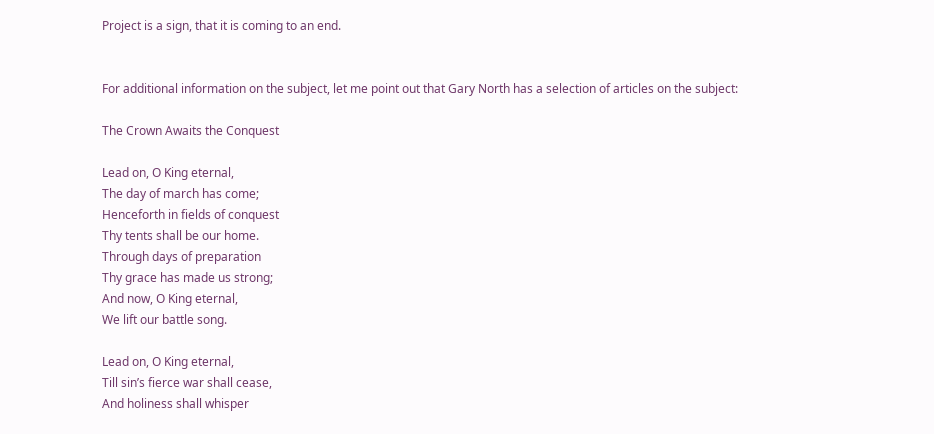Project is a sign, that it is coming to an end.


For additional information on the subject, let me point out that Gary North has a selection of articles on the subject:

The Crown Awaits the Conquest

Lead on, O King eternal,
The day of march has come;
Henceforth in fields of conquest
Thy tents shall be our home.
Through days of preparation
Thy grace has made us strong;
And now, O King eternal,
We lift our battle song.

Lead on, O King eternal,
Till sin’s fierce war shall cease,
And holiness shall whisper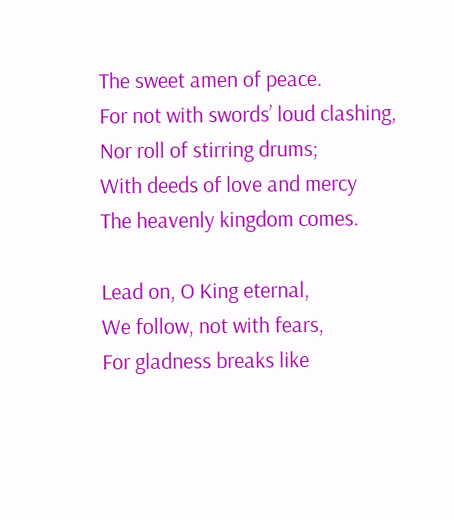The sweet amen of peace.
For not with swords’ loud clashing,
Nor roll of stirring drums;
With deeds of love and mercy
The heavenly kingdom comes.

Lead on, O King eternal,
We follow, not with fears,
For gladness breaks like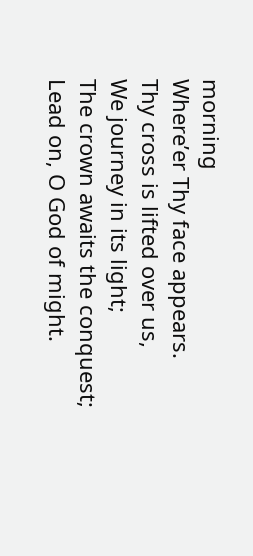morning
Where’er Thy face appears.
Thy cross is lifted over us,
We journey in its light;
The crown awaits the conquest;
Lead on, O God of might.